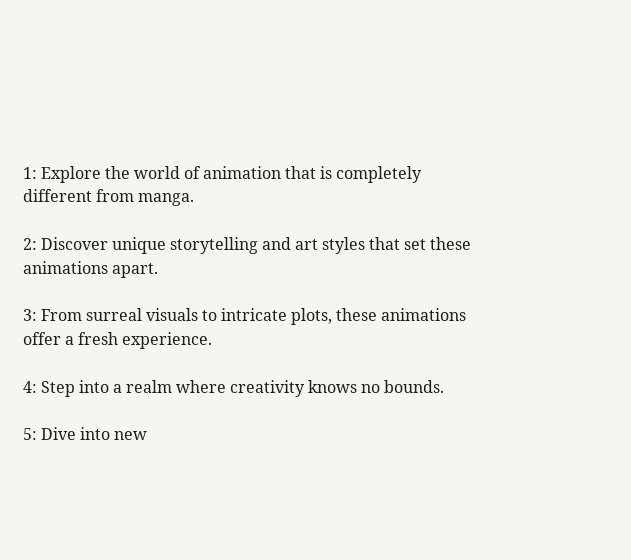1: Explore the world of animation that is completely different from manga.

2: Discover unique storytelling and art styles that set these animations apart.

3: From surreal visuals to intricate plots, these animations offer a fresh experience.

4: Step into a realm where creativity knows no bounds.

5: Dive into new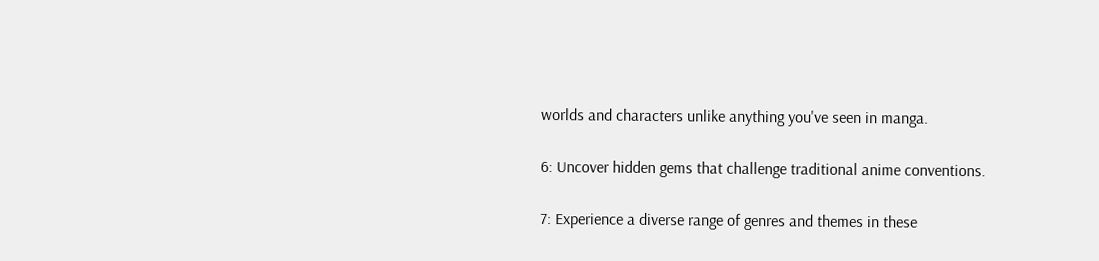worlds and characters unlike anything you've seen in manga.

6: Uncover hidden gems that challenge traditional anime conventions.

7: Experience a diverse range of genres and themes in these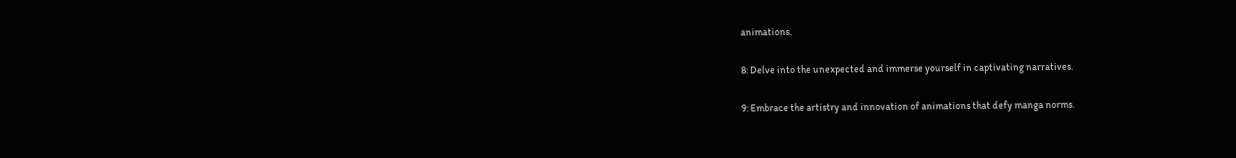animations.

8: Delve into the unexpected and immerse yourself in captivating narratives.

9: Embrace the artistry and innovation of animations that defy manga norms.